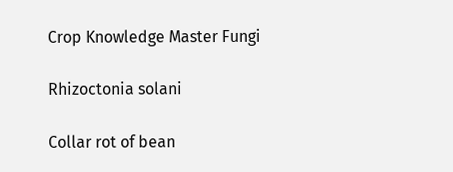Crop Knowledge Master Fungi

Rhizoctonia solani

Collar rot of bean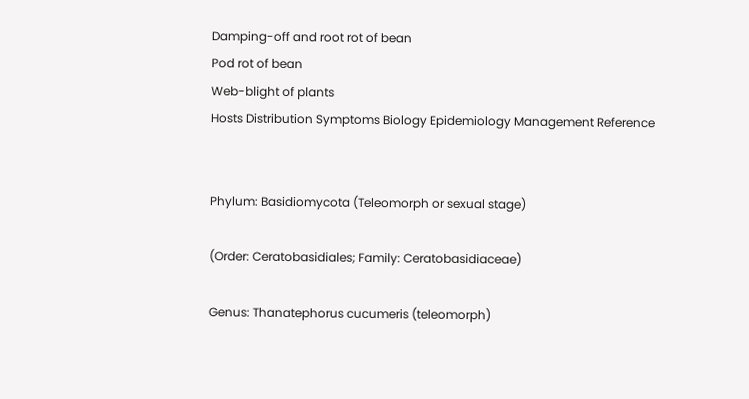Damping-off and root rot of bean
Pod rot of bean
Web-blight of plants
Hosts Distribution Symptoms Biology Epidemiology Management Reference


Phylum: Basidiomycota (Teleomorph or sexual stage)

(Order: Ceratobasidiales; Family: Ceratobasidiaceae)

Genus: Thanatephorus cucumeris (teleomorph)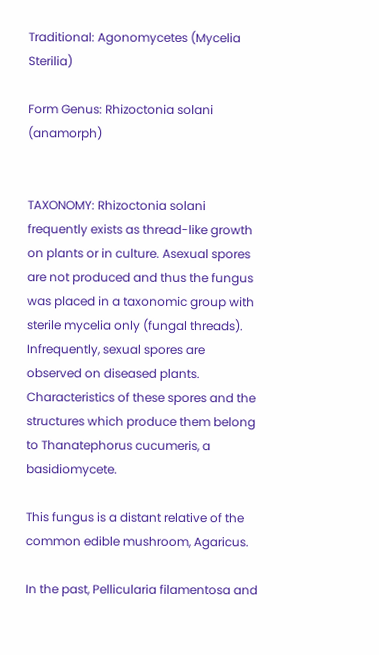Traditional: Agonomycetes (Mycelia Sterilia)

Form Genus: Rhizoctonia solani (anamorph)


TAXONOMY: Rhizoctonia solani frequently exists as thread-like growth on plants or in culture. Asexual spores are not produced and thus the fungus was placed in a taxonomic group with sterile mycelia only (fungal threads). Infrequently, sexual spores are observed on diseased plants. Characteristics of these spores and the structures which produce them belong to Thanatephorus cucumeris, a basidiomycete.

This fungus is a distant relative of the common edible mushroom, Agaricus.

In the past, Pellicularia filamentosa and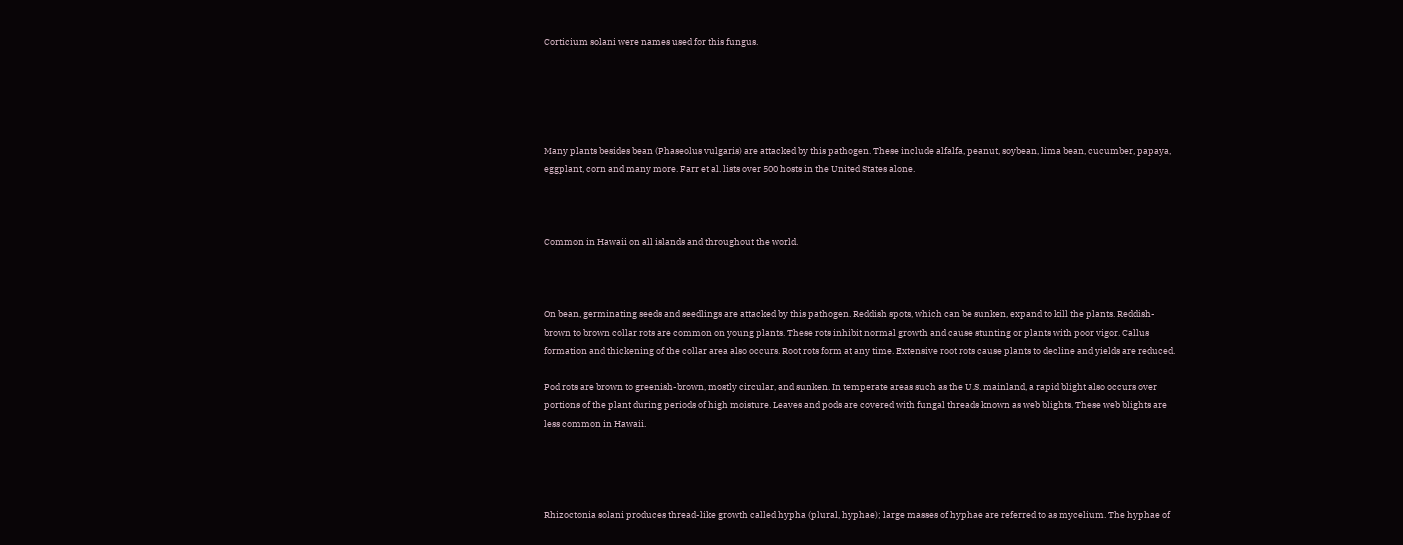Corticium solani were names used for this fungus.





Many plants besides bean (Phaseolus vulgaris) are attacked by this pathogen. These include alfalfa, peanut, soybean, lima bean, cucumber, papaya, eggplant, corn and many more. Farr et al. lists over 500 hosts in the United States alone.



Common in Hawaii on all islands and throughout the world.



On bean, germinating seeds and seedlings are attacked by this pathogen. Reddish spots, which can be sunken, expand to kill the plants. Reddish-brown to brown collar rots are common on young plants. These rots inhibit normal growth and cause stunting or plants with poor vigor. Callus formation and thickening of the collar area also occurs. Root rots form at any time. Extensive root rots cause plants to decline and yields are reduced.

Pod rots are brown to greenish-brown, mostly circular, and sunken. In temperate areas such as the U.S. mainland, a rapid blight also occurs over portions of the plant during periods of high moisture. Leaves and pods are covered with fungal threads known as web blights. These web blights are less common in Hawaii.




Rhizoctonia solani produces thread-like growth called hypha (plural, hyphae); large masses of hyphae are referred to as mycelium. The hyphae of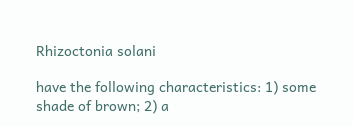Rhizoctonia solani

have the following characteristics: 1) some shade of brown; 2) a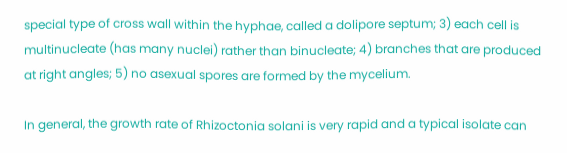special type of cross wall within the hyphae, called a dolipore septum; 3) each cell is multinucleate (has many nuclei) rather than binucleate; 4) branches that are produced at right angles; 5) no asexual spores are formed by the mycelium.

In general, the growth rate of Rhizoctonia solani is very rapid and a typical isolate can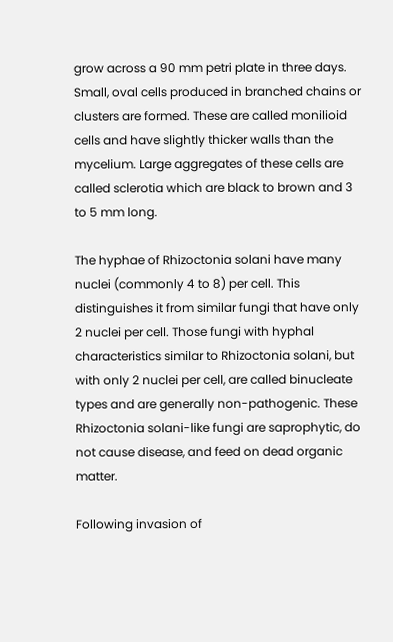grow across a 90 mm petri plate in three days. Small, oval cells produced in branched chains or clusters are formed. These are called monilioid cells and have slightly thicker walls than the mycelium. Large aggregates of these cells are called sclerotia which are black to brown and 3 to 5 mm long.

The hyphae of Rhizoctonia solani have many nuclei (commonly 4 to 8) per cell. This distinguishes it from similar fungi that have only 2 nuclei per cell. Those fungi with hyphal characteristics similar to Rhizoctonia solani, but with only 2 nuclei per cell, are called binucleate types and are generally non-pathogenic. These Rhizoctonia solani-like fungi are saprophytic, do not cause disease, and feed on dead organic matter.

Following invasion of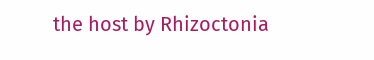the host by Rhizoctonia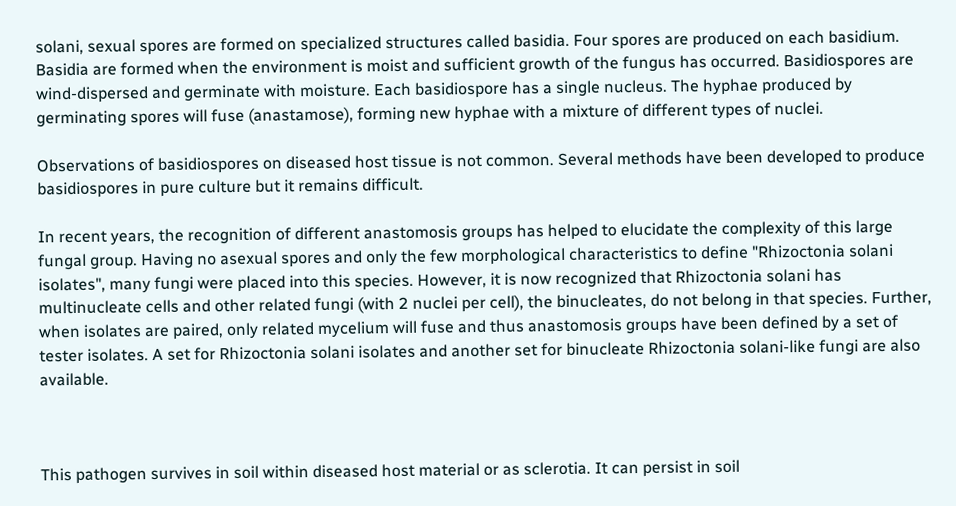solani, sexual spores are formed on specialized structures called basidia. Four spores are produced on each basidium. Basidia are formed when the environment is moist and sufficient growth of the fungus has occurred. Basidiospores are wind-dispersed and germinate with moisture. Each basidiospore has a single nucleus. The hyphae produced by germinating spores will fuse (anastamose), forming new hyphae with a mixture of different types of nuclei.

Observations of basidiospores on diseased host tissue is not common. Several methods have been developed to produce basidiospores in pure culture but it remains difficult.

In recent years, the recognition of different anastomosis groups has helped to elucidate the complexity of this large fungal group. Having no asexual spores and only the few morphological characteristics to define "Rhizoctonia solani isolates", many fungi were placed into this species. However, it is now recognized that Rhizoctonia solani has multinucleate cells and other related fungi (with 2 nuclei per cell), the binucleates, do not belong in that species. Further, when isolates are paired, only related mycelium will fuse and thus anastomosis groups have been defined by a set of tester isolates. A set for Rhizoctonia solani isolates and another set for binucleate Rhizoctonia solani-like fungi are also available.



This pathogen survives in soil within diseased host material or as sclerotia. It can persist in soil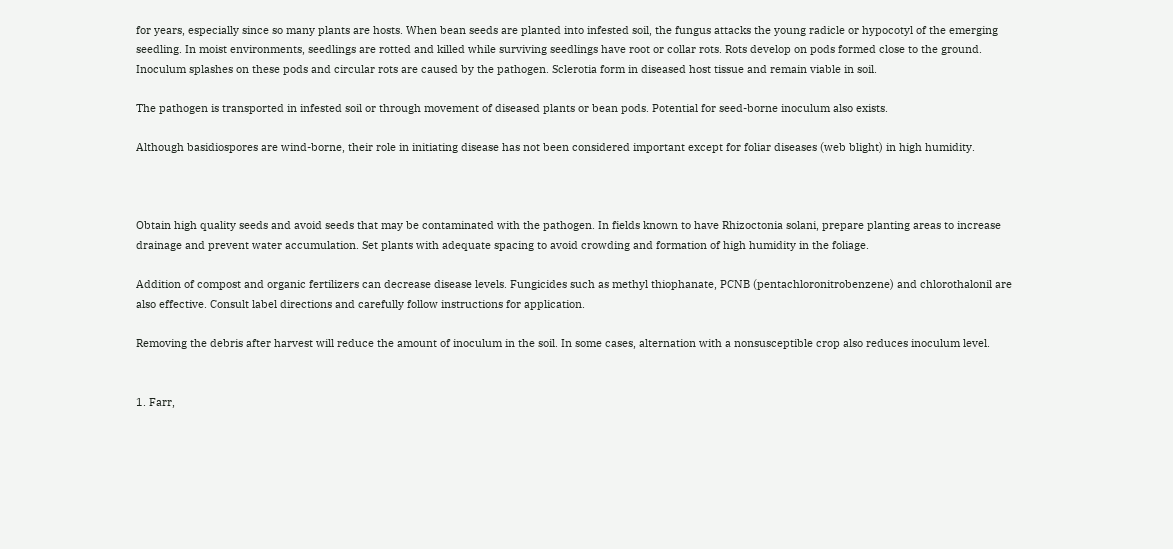for years, especially since so many plants are hosts. When bean seeds are planted into infested soil, the fungus attacks the young radicle or hypocotyl of the emerging seedling. In moist environments, seedlings are rotted and killed while surviving seedlings have root or collar rots. Rots develop on pods formed close to the ground. Inoculum splashes on these pods and circular rots are caused by the pathogen. Sclerotia form in diseased host tissue and remain viable in soil.

The pathogen is transported in infested soil or through movement of diseased plants or bean pods. Potential for seed-borne inoculum also exists.

Although basidiospores are wind-borne, their role in initiating disease has not been considered important except for foliar diseases (web blight) in high humidity.



Obtain high quality seeds and avoid seeds that may be contaminated with the pathogen. In fields known to have Rhizoctonia solani, prepare planting areas to increase drainage and prevent water accumulation. Set plants with adequate spacing to avoid crowding and formation of high humidity in the foliage.

Addition of compost and organic fertilizers can decrease disease levels. Fungicides such as methyl thiophanate, PCNB (pentachloronitrobenzene) and chlorothalonil are also effective. Consult label directions and carefully follow instructions for application.

Removing the debris after harvest will reduce the amount of inoculum in the soil. In some cases, alternation with a nonsusceptible crop also reduces inoculum level.


1. Farr,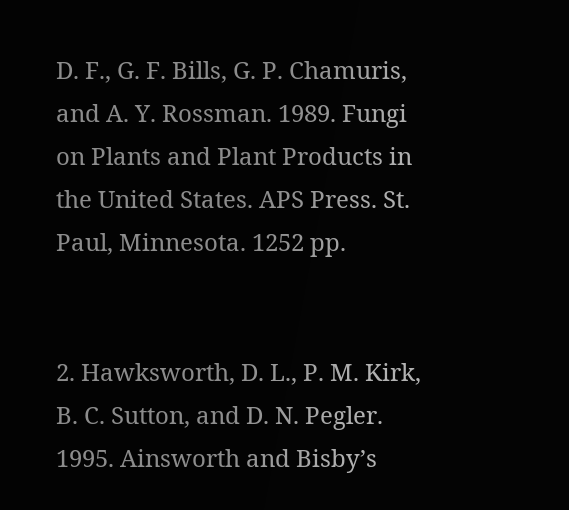D. F., G. F. Bills, G. P. Chamuris, and A. Y. Rossman. 1989. Fungi on Plants and Plant Products in the United States. APS Press. St. Paul, Minnesota. 1252 pp.


2. Hawksworth, D. L., P. M. Kirk, B. C. Sutton, and D. N. Pegler. 1995. Ainsworth and Bisby’s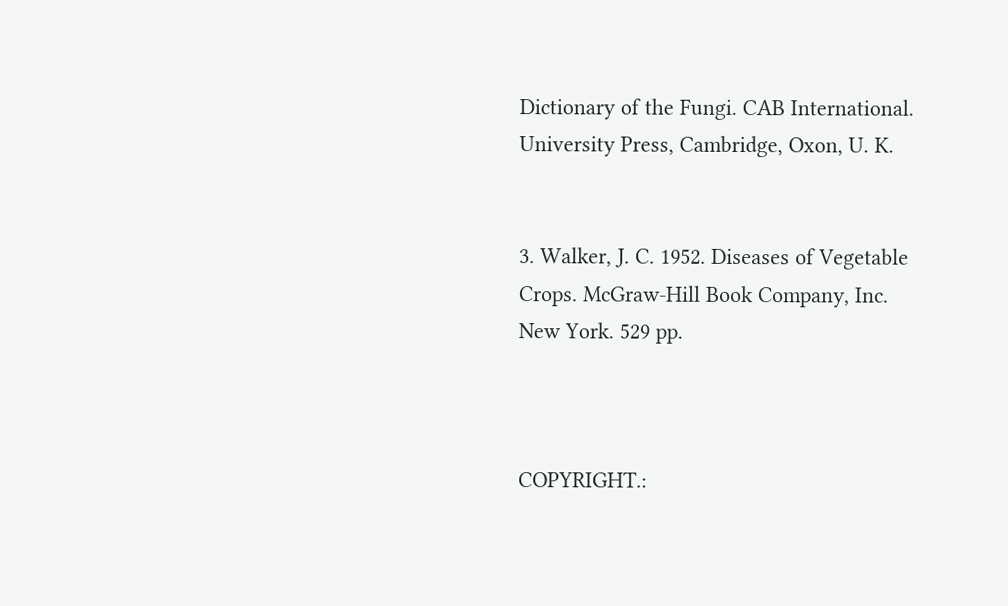Dictionary of the Fungi. CAB International. University Press, Cambridge, Oxon, U. K.


3. Walker, J. C. 1952. Diseases of Vegetable Crops. McGraw-Hill Book Company, Inc. New York. 529 pp.



COPYRIGHT.: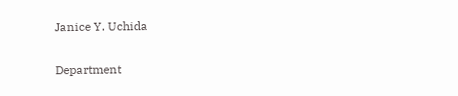Janice Y. Uchida

Department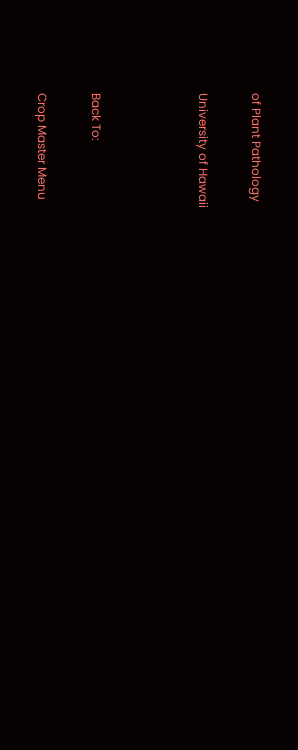of Plant Pathology

University of Hawaii



Back To:

Crop Master Menu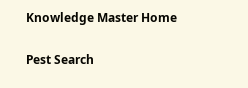Knowledge Master Home

Pest Search